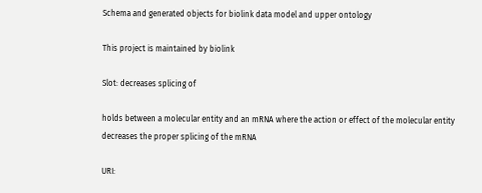Schema and generated objects for biolink data model and upper ontology

This project is maintained by biolink

Slot: decreases splicing of

holds between a molecular entity and an mRNA where the action or effect of the molecular entity decreases the proper splicing of the mRNA

URI: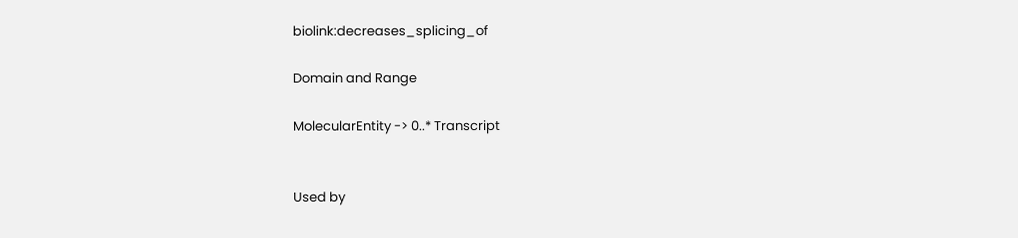biolink:decreases_splicing_of

Domain and Range

MolecularEntity -> 0..* Transcript


Used by